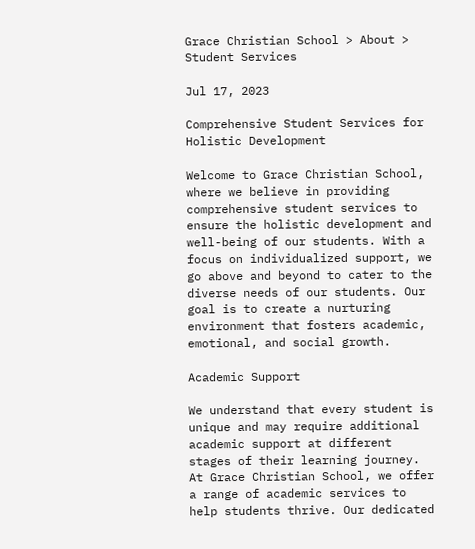Grace Christian School > About > Student Services

Jul 17, 2023

Comprehensive Student Services for Holistic Development

Welcome to Grace Christian School, where we believe in providing comprehensive student services to ensure the holistic development and well-being of our students. With a focus on individualized support, we go above and beyond to cater to the diverse needs of our students. Our goal is to create a nurturing environment that fosters academic, emotional, and social growth.

Academic Support

We understand that every student is unique and may require additional academic support at different stages of their learning journey. At Grace Christian School, we offer a range of academic services to help students thrive. Our dedicated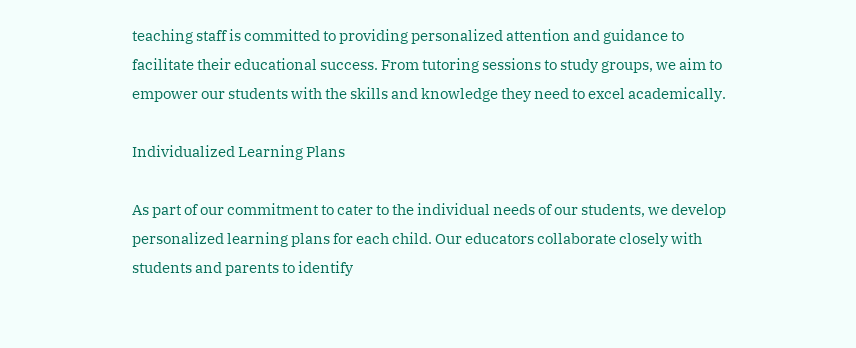teaching staff is committed to providing personalized attention and guidance to facilitate their educational success. From tutoring sessions to study groups, we aim to empower our students with the skills and knowledge they need to excel academically.

Individualized Learning Plans

As part of our commitment to cater to the individual needs of our students, we develop personalized learning plans for each child. Our educators collaborate closely with students and parents to identify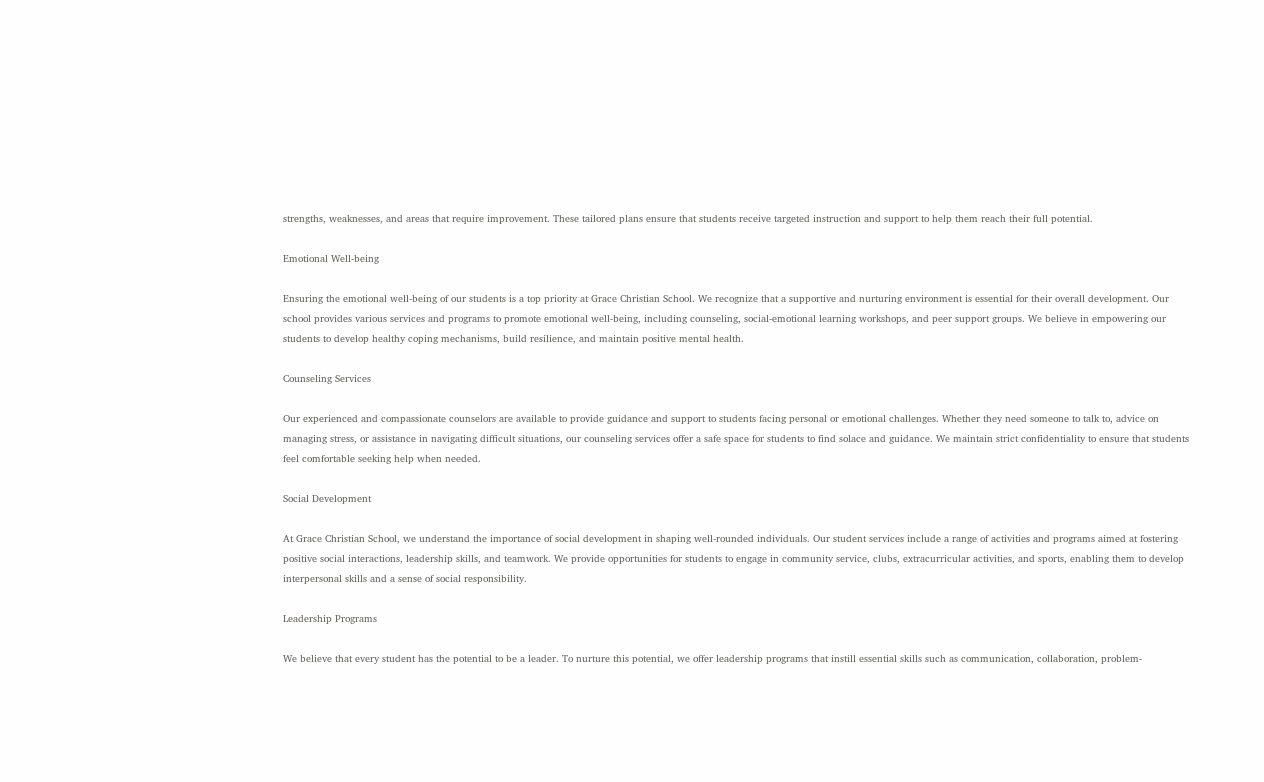strengths, weaknesses, and areas that require improvement. These tailored plans ensure that students receive targeted instruction and support to help them reach their full potential.

Emotional Well-being

Ensuring the emotional well-being of our students is a top priority at Grace Christian School. We recognize that a supportive and nurturing environment is essential for their overall development. Our school provides various services and programs to promote emotional well-being, including counseling, social-emotional learning workshops, and peer support groups. We believe in empowering our students to develop healthy coping mechanisms, build resilience, and maintain positive mental health.

Counseling Services

Our experienced and compassionate counselors are available to provide guidance and support to students facing personal or emotional challenges. Whether they need someone to talk to, advice on managing stress, or assistance in navigating difficult situations, our counseling services offer a safe space for students to find solace and guidance. We maintain strict confidentiality to ensure that students feel comfortable seeking help when needed.

Social Development

At Grace Christian School, we understand the importance of social development in shaping well-rounded individuals. Our student services include a range of activities and programs aimed at fostering positive social interactions, leadership skills, and teamwork. We provide opportunities for students to engage in community service, clubs, extracurricular activities, and sports, enabling them to develop interpersonal skills and a sense of social responsibility.

Leadership Programs

We believe that every student has the potential to be a leader. To nurture this potential, we offer leadership programs that instill essential skills such as communication, collaboration, problem-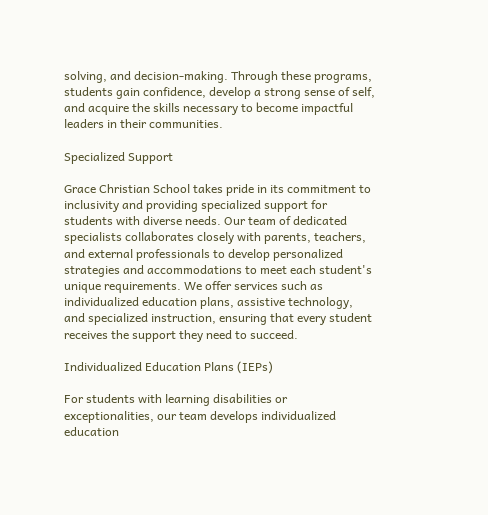solving, and decision-making. Through these programs, students gain confidence, develop a strong sense of self, and acquire the skills necessary to become impactful leaders in their communities.

Specialized Support

Grace Christian School takes pride in its commitment to inclusivity and providing specialized support for students with diverse needs. Our team of dedicated specialists collaborates closely with parents, teachers, and external professionals to develop personalized strategies and accommodations to meet each student's unique requirements. We offer services such as individualized education plans, assistive technology, and specialized instruction, ensuring that every student receives the support they need to succeed.

Individualized Education Plans (IEPs)

For students with learning disabilities or exceptionalities, our team develops individualized education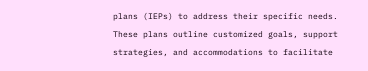plans (IEPs) to address their specific needs. These plans outline customized goals, support strategies, and accommodations to facilitate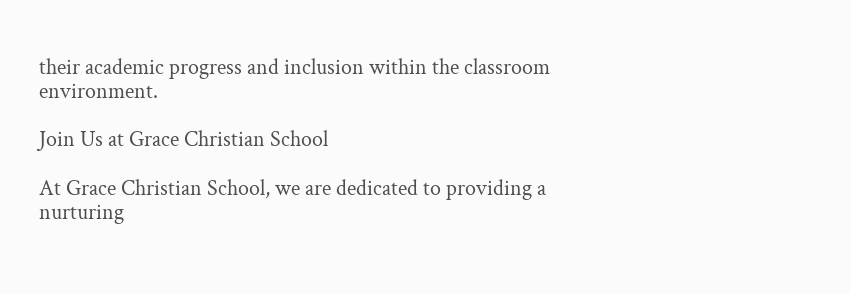their academic progress and inclusion within the classroom environment.

Join Us at Grace Christian School

At Grace Christian School, we are dedicated to providing a nurturing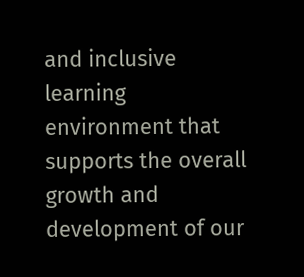and inclusive learning environment that supports the overall growth and development of our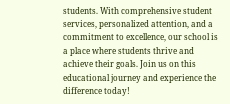students. With comprehensive student services, personalized attention, and a commitment to excellence, our school is a place where students thrive and achieve their goals. Join us on this educational journey and experience the difference today!